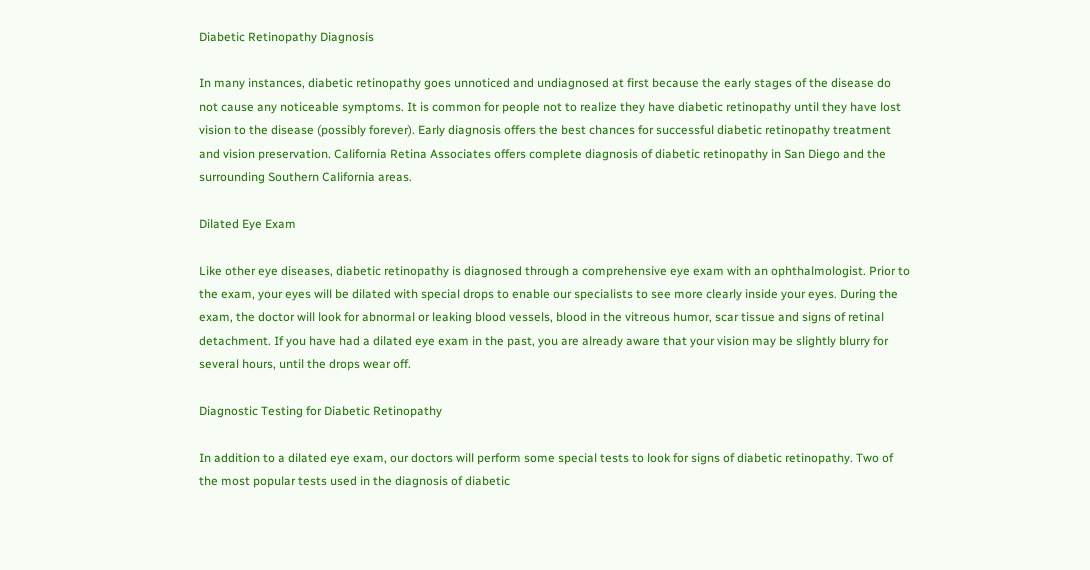Diabetic Retinopathy Diagnosis

In many instances, diabetic retinopathy goes unnoticed and undiagnosed at first because the early stages of the disease do not cause any noticeable symptoms. It is common for people not to realize they have diabetic retinopathy until they have lost vision to the disease (possibly forever). Early diagnosis offers the best chances for successful diabetic retinopathy treatment and vision preservation. California Retina Associates offers complete diagnosis of diabetic retinopathy in San Diego and the surrounding Southern California areas.

Dilated Eye Exam

Like other eye diseases, diabetic retinopathy is diagnosed through a comprehensive eye exam with an ophthalmologist. Prior to the exam, your eyes will be dilated with special drops to enable our specialists to see more clearly inside your eyes. During the exam, the doctor will look for abnormal or leaking blood vessels, blood in the vitreous humor, scar tissue and signs of retinal detachment. If you have had a dilated eye exam in the past, you are already aware that your vision may be slightly blurry for several hours, until the drops wear off.

Diagnostic Testing for Diabetic Retinopathy

In addition to a dilated eye exam, our doctors will perform some special tests to look for signs of diabetic retinopathy. Two of the most popular tests used in the diagnosis of diabetic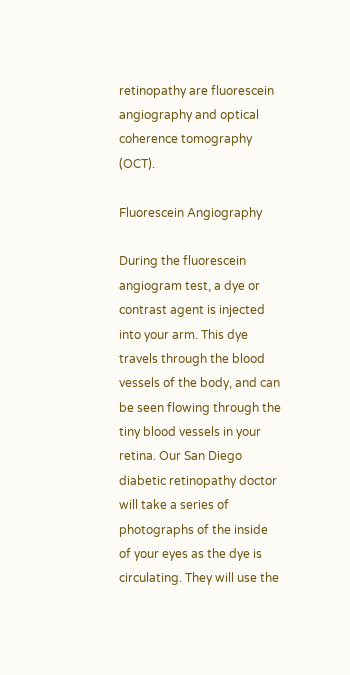retinopathy are fluorescein angiography and optical coherence tomography (OCT).

Fluorescein Angiography

During the fluorescein angiogram test, a dye or contrast agent is injected into your arm. This dye travels through the blood vessels of the body, and can be seen flowing through the tiny blood vessels in your retina. Our San Diego diabetic retinopathy doctor will take a series of photographs of the inside of your eyes as the dye is circulating. They will use the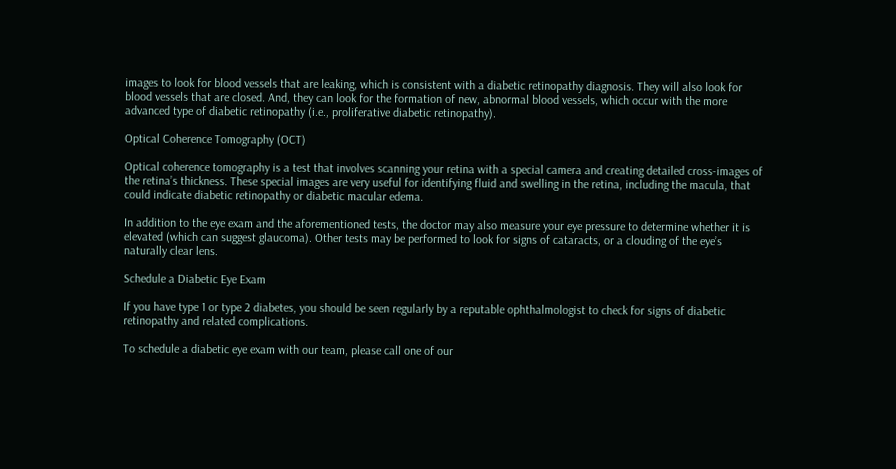images to look for blood vessels that are leaking, which is consistent with a diabetic retinopathy diagnosis. They will also look for blood vessels that are closed. And, they can look for the formation of new, abnormal blood vessels, which occur with the more advanced type of diabetic retinopathy (i.e., proliferative diabetic retinopathy).

Optical Coherence Tomography (OCT)

Optical coherence tomography is a test that involves scanning your retina with a special camera and creating detailed cross-images of the retina’s thickness. These special images are very useful for identifying fluid and swelling in the retina, including the macula, that could indicate diabetic retinopathy or diabetic macular edema.

In addition to the eye exam and the aforementioned tests, the doctor may also measure your eye pressure to determine whether it is elevated (which can suggest glaucoma). Other tests may be performed to look for signs of cataracts, or a clouding of the eye’s naturally clear lens.

Schedule a Diabetic Eye Exam

If you have type 1 or type 2 diabetes, you should be seen regularly by a reputable ophthalmologist to check for signs of diabetic retinopathy and related complications.

To schedule a diabetic eye exam with our team, please call one of our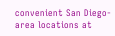convenient San Diego-area locations at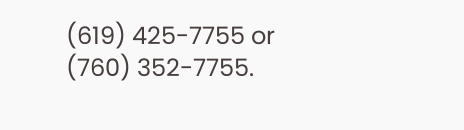(619) 425-7755 or (760) 352-7755.